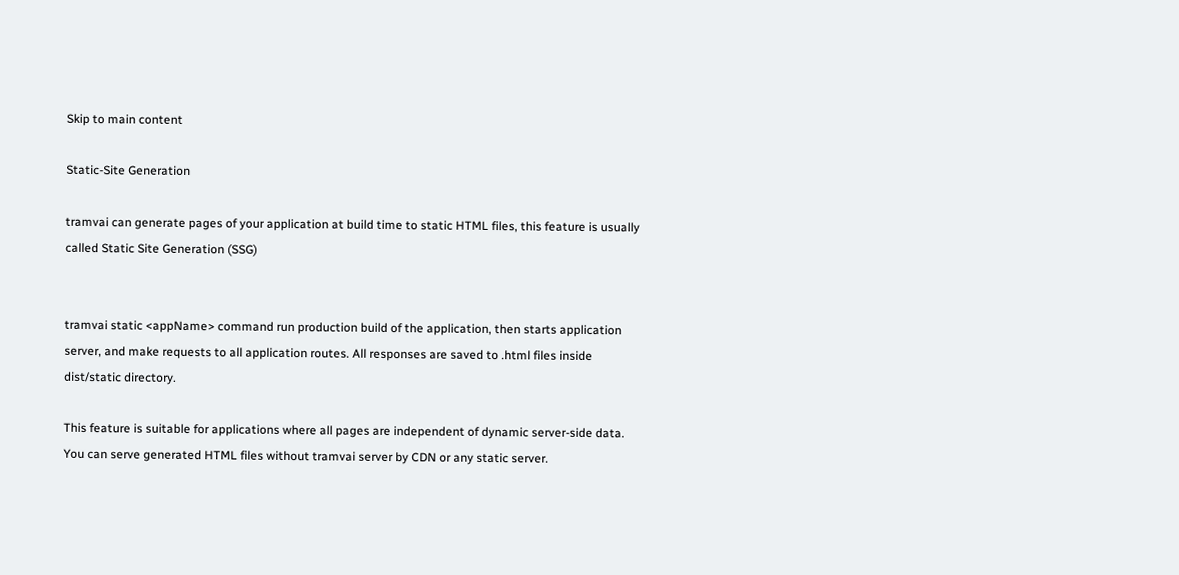Skip to main content

Static-Site Generation

tramvai can generate pages of your application at build time to static HTML files, this feature is usually called Static Site Generation (SSG)


tramvai static <appName> command run production build of the application, then starts application server, and make requests to all application routes. All responses are saved to .html files inside dist/static directory.

This feature is suitable for applications where all pages are independent of dynamic server-side data. You can serve generated HTML files without tramvai server by CDN or any static server.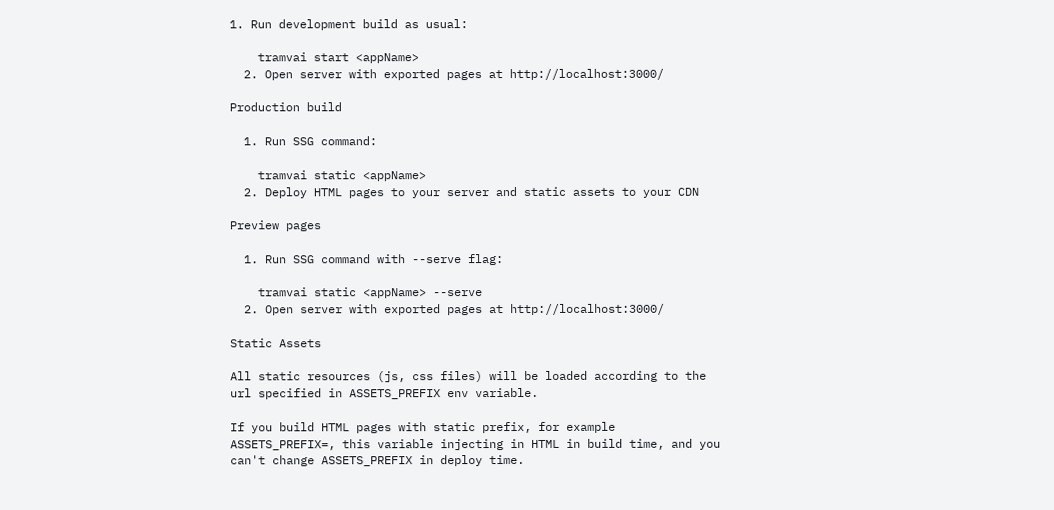1. Run development build as usual:

    tramvai start <appName>
  2. Open server with exported pages at http://localhost:3000/

Production build

  1. Run SSG command:

    tramvai static <appName>
  2. Deploy HTML pages to your server and static assets to your CDN

Preview pages

  1. Run SSG command with --serve flag:

    tramvai static <appName> --serve
  2. Open server with exported pages at http://localhost:3000/

Static Assets

All static resources (js, css files) will be loaded according to the url specified in ASSETS_PREFIX env variable.

If you build HTML pages with static prefix, for example ASSETS_PREFIX=, this variable injecting in HTML in build time, and you can't change ASSETS_PREFIX in deploy time.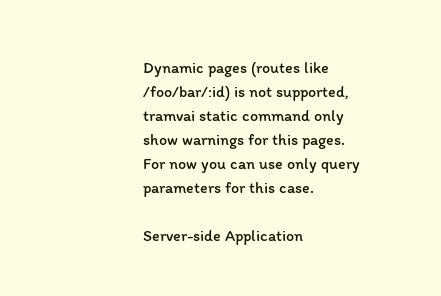Dynamic pages (routes like /foo/bar/:id) is not supported, tramvai static command only show warnings for this pages. For now you can use only query parameters for this case.

Server-side Application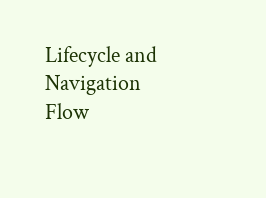Lifecycle and Navigation Flow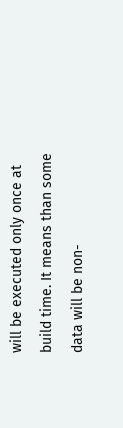will be executed only once at build time. It means than some data will be non-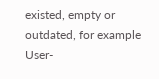existed, empty or outdated, for example User-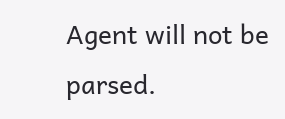Agent will not be parsed.